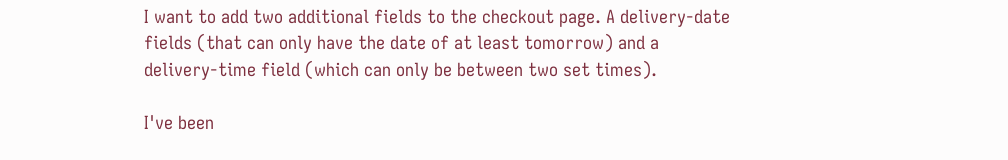I want to add two additional fields to the checkout page. A delivery-date fields (that can only have the date of at least tomorrow) and a delivery-time field (which can only be between two set times).

I've been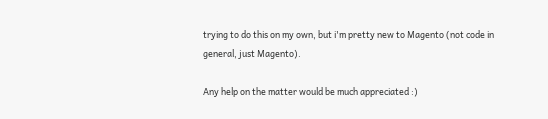trying to do this on my own, but i'm pretty new to Magento (not code in general, just Magento).

Any help on the matter would be much appreciated :)